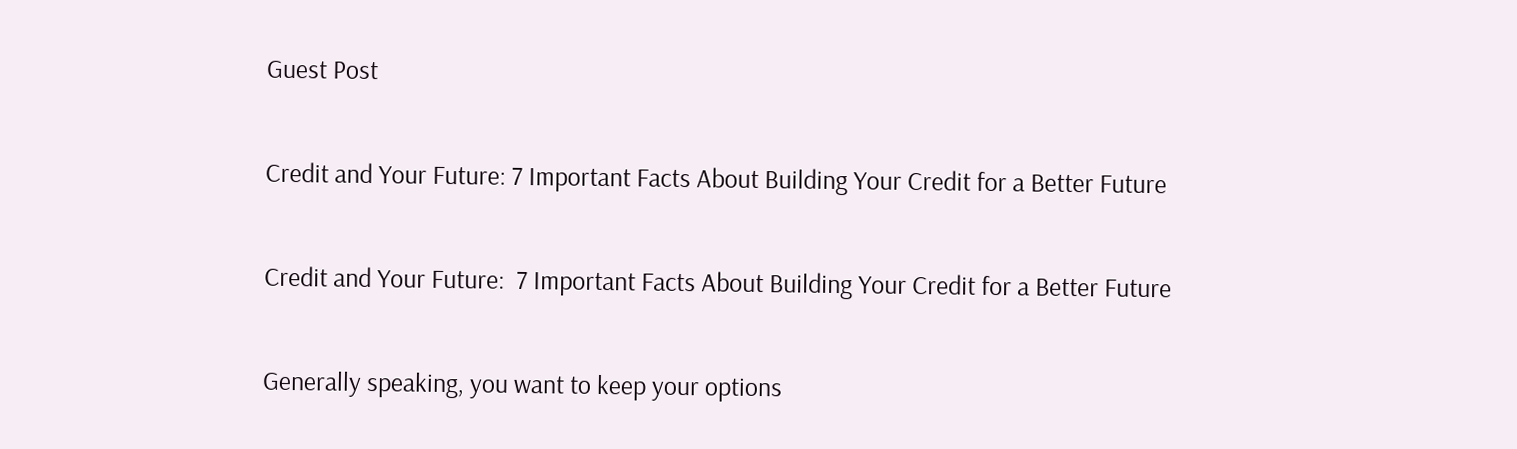Guest Post

Credit and Your Future: 7 Important Facts About Building Your Credit for a Better Future

Credit and Your Future:  7 Important Facts About Building Your Credit for a Better Future

Generally speaking, you want to keep your options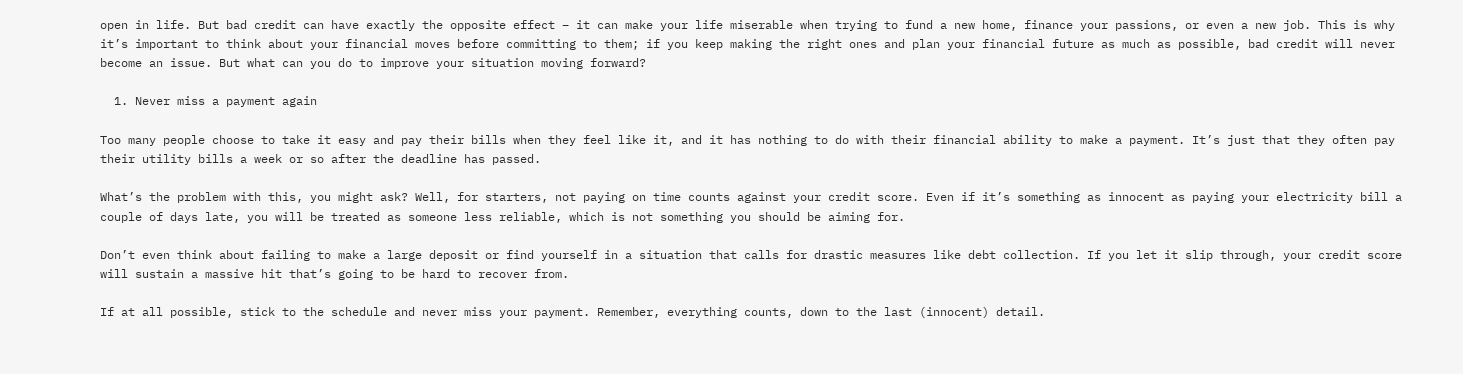open in life. But bad credit can have exactly the opposite effect – it can make your life miserable when trying to fund a new home, finance your passions, or even a new job. This is why it’s important to think about your financial moves before committing to them; if you keep making the right ones and plan your financial future as much as possible, bad credit will never become an issue. But what can you do to improve your situation moving forward?

  1. Never miss a payment again

Too many people choose to take it easy and pay their bills when they feel like it, and it has nothing to do with their financial ability to make a payment. It’s just that they often pay their utility bills a week or so after the deadline has passed.

What’s the problem with this, you might ask? Well, for starters, not paying on time counts against your credit score. Even if it’s something as innocent as paying your electricity bill a couple of days late, you will be treated as someone less reliable, which is not something you should be aiming for.

Don’t even think about failing to make a large deposit or find yourself in a situation that calls for drastic measures like debt collection. If you let it slip through, your credit score will sustain a massive hit that’s going to be hard to recover from.

If at all possible, stick to the schedule and never miss your payment. Remember, everything counts, down to the last (innocent) detail.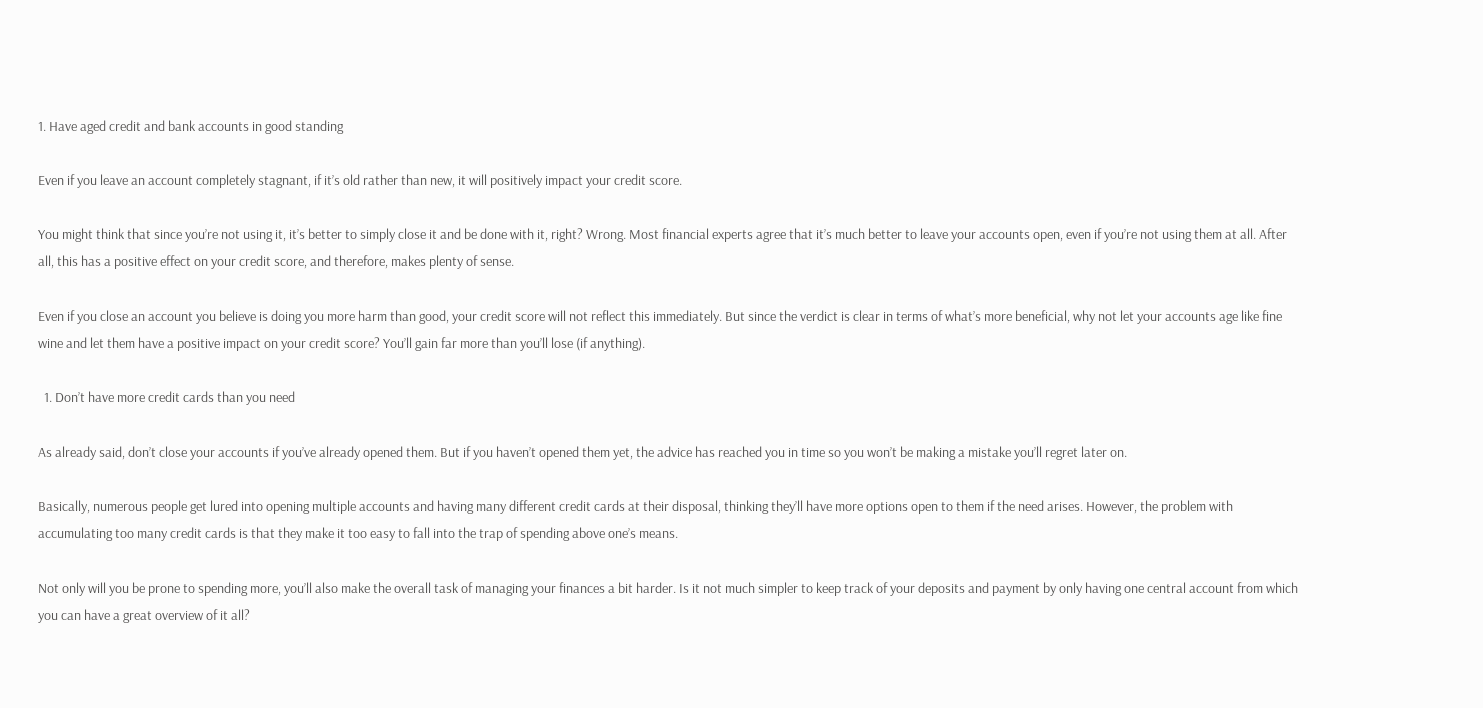1. Have aged credit and bank accounts in good standing

Even if you leave an account completely stagnant, if it’s old rather than new, it will positively impact your credit score.

You might think that since you’re not using it, it’s better to simply close it and be done with it, right? Wrong. Most financial experts agree that it’s much better to leave your accounts open, even if you’re not using them at all. After all, this has a positive effect on your credit score, and therefore, makes plenty of sense.

Even if you close an account you believe is doing you more harm than good, your credit score will not reflect this immediately. But since the verdict is clear in terms of what’s more beneficial, why not let your accounts age like fine wine and let them have a positive impact on your credit score? You’ll gain far more than you’ll lose (if anything).

  1. Don’t have more credit cards than you need

As already said, don’t close your accounts if you’ve already opened them. But if you haven’t opened them yet, the advice has reached you in time so you won’t be making a mistake you’ll regret later on.

Basically, numerous people get lured into opening multiple accounts and having many different credit cards at their disposal, thinking they’ll have more options open to them if the need arises. However, the problem with accumulating too many credit cards is that they make it too easy to fall into the trap of spending above one’s means.

Not only will you be prone to spending more, you’ll also make the overall task of managing your finances a bit harder. Is it not much simpler to keep track of your deposits and payment by only having one central account from which you can have a great overview of it all?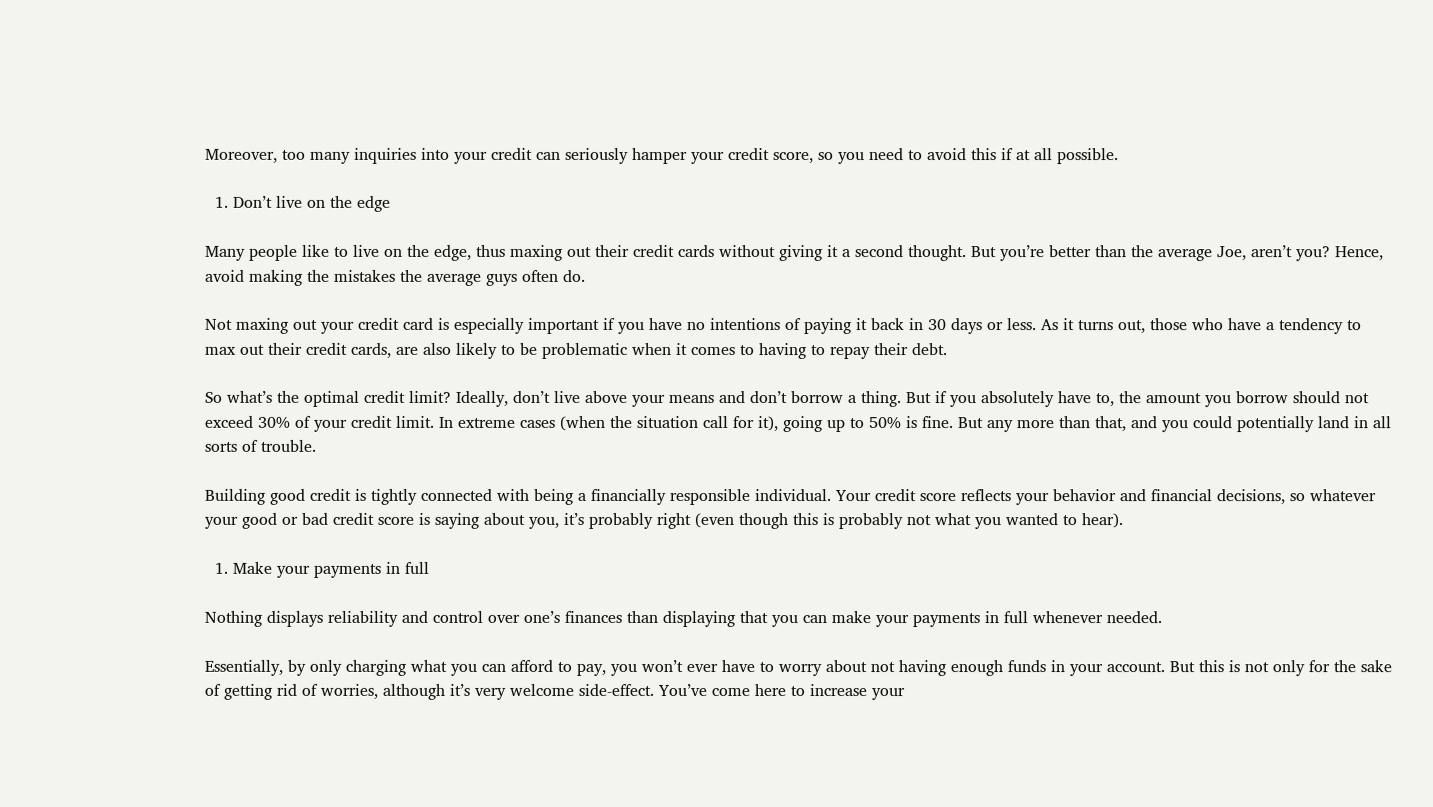Moreover, too many inquiries into your credit can seriously hamper your credit score, so you need to avoid this if at all possible.

  1. Don’t live on the edge

Many people like to live on the edge, thus maxing out their credit cards without giving it a second thought. But you’re better than the average Joe, aren’t you? Hence, avoid making the mistakes the average guys often do.

Not maxing out your credit card is especially important if you have no intentions of paying it back in 30 days or less. As it turns out, those who have a tendency to max out their credit cards, are also likely to be problematic when it comes to having to repay their debt.

So what’s the optimal credit limit? Ideally, don’t live above your means and don’t borrow a thing. But if you absolutely have to, the amount you borrow should not exceed 30% of your credit limit. In extreme cases (when the situation call for it), going up to 50% is fine. But any more than that, and you could potentially land in all sorts of trouble.

Building good credit is tightly connected with being a financially responsible individual. Your credit score reflects your behavior and financial decisions, so whatever your good or bad credit score is saying about you, it’s probably right (even though this is probably not what you wanted to hear).

  1. Make your payments in full

Nothing displays reliability and control over one’s finances than displaying that you can make your payments in full whenever needed.

Essentially, by only charging what you can afford to pay, you won’t ever have to worry about not having enough funds in your account. But this is not only for the sake of getting rid of worries, although it’s very welcome side-effect. You’ve come here to increase your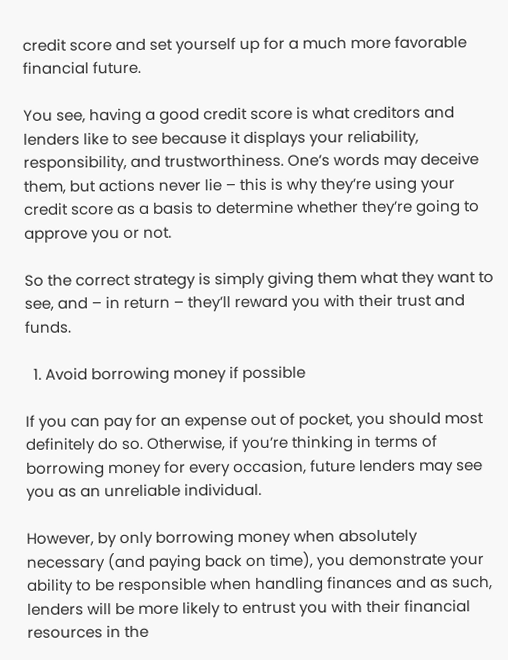credit score and set yourself up for a much more favorable financial future.

You see, having a good credit score is what creditors and lenders like to see because it displays your reliability, responsibility, and trustworthiness. One’s words may deceive them, but actions never lie – this is why they’re using your credit score as a basis to determine whether they’re going to approve you or not.

So the correct strategy is simply giving them what they want to see, and – in return – they’ll reward you with their trust and funds.

  1. Avoid borrowing money if possible

If you can pay for an expense out of pocket, you should most definitely do so. Otherwise, if you’re thinking in terms of borrowing money for every occasion, future lenders may see you as an unreliable individual.

However, by only borrowing money when absolutely necessary (and paying back on time), you demonstrate your ability to be responsible when handling finances and as such, lenders will be more likely to entrust you with their financial resources in the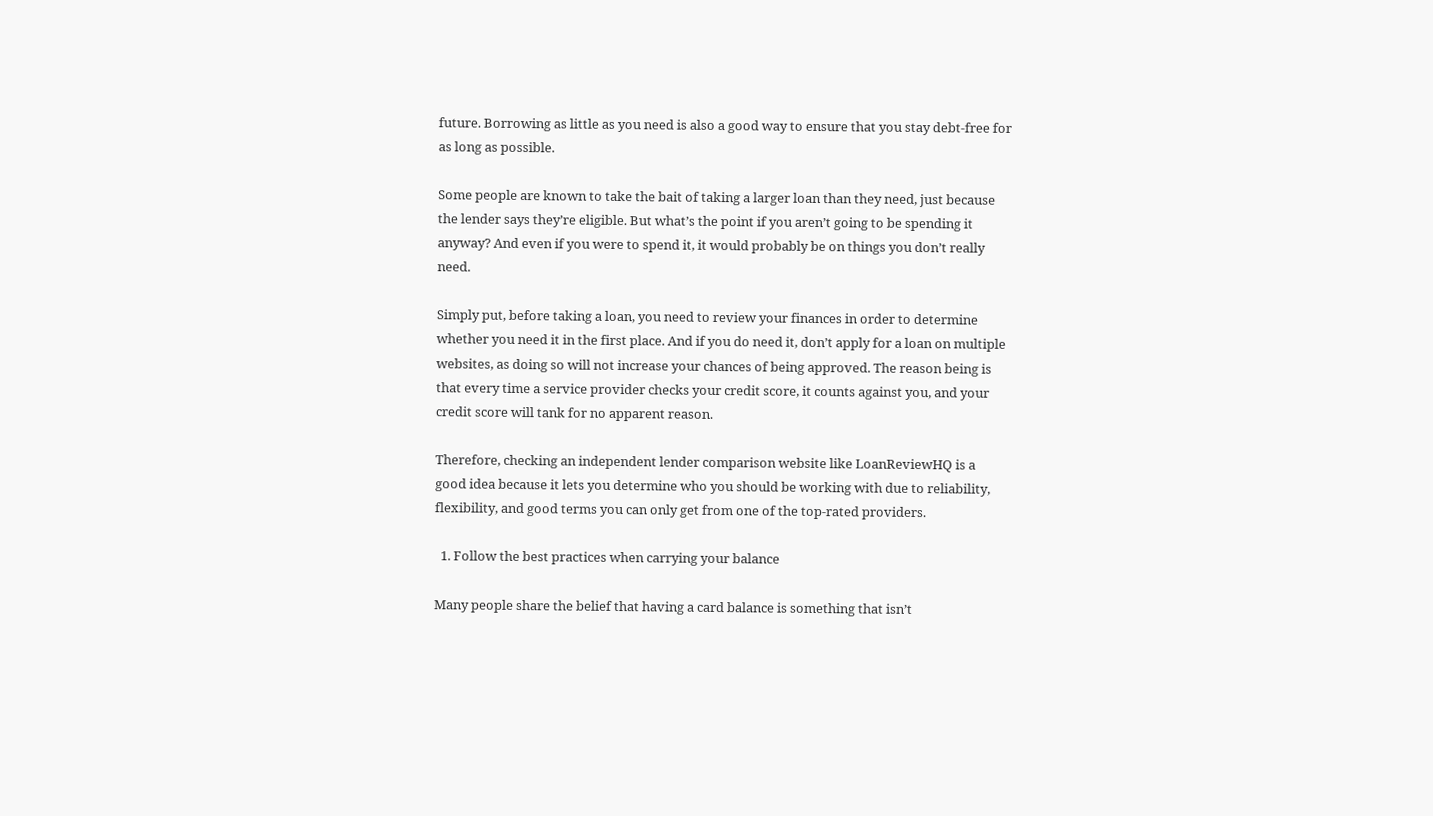future. Borrowing as little as you need is also a good way to ensure that you stay debt-free for as long as possible.

Some people are known to take the bait of taking a larger loan than they need, just because the lender says they’re eligible. But what’s the point if you aren’t going to be spending it anyway? And even if you were to spend it, it would probably be on things you don’t really need.

Simply put, before taking a loan, you need to review your finances in order to determine whether you need it in the first place. And if you do need it, don’t apply for a loan on multiple websites, as doing so will not increase your chances of being approved. The reason being is that every time a service provider checks your credit score, it counts against you, and your credit score will tank for no apparent reason.

Therefore, checking an independent lender comparison website like LoanReviewHQ is a good idea because it lets you determine who you should be working with due to reliability, flexibility, and good terms you can only get from one of the top-rated providers.

  1. Follow the best practices when carrying your balance

Many people share the belief that having a card balance is something that isn’t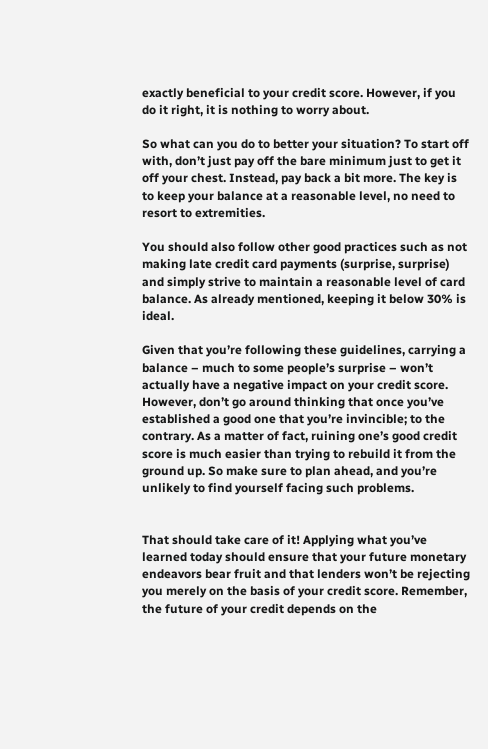exactly beneficial to your credit score. However, if you do it right, it is nothing to worry about.

So what can you do to better your situation? To start off with, don’t just pay off the bare minimum just to get it off your chest. Instead, pay back a bit more. The key is to keep your balance at a reasonable level, no need to resort to extremities.

You should also follow other good practices such as not making late credit card payments (surprise, surprise) and simply strive to maintain a reasonable level of card balance. As already mentioned, keeping it below 30% is ideal.

Given that you’re following these guidelines, carrying a balance – much to some people’s surprise – won’t actually have a negative impact on your credit score. However, don’t go around thinking that once you’ve established a good one that you’re invincible; to the contrary. As a matter of fact, ruining one’s good credit score is much easier than trying to rebuild it from the ground up. So make sure to plan ahead, and you’re unlikely to find yourself facing such problems.


That should take care of it! Applying what you’ve learned today should ensure that your future monetary endeavors bear fruit and that lenders won’t be rejecting you merely on the basis of your credit score. Remember, the future of your credit depends on the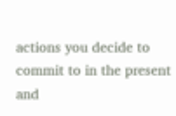actions you decide to commit to in the present and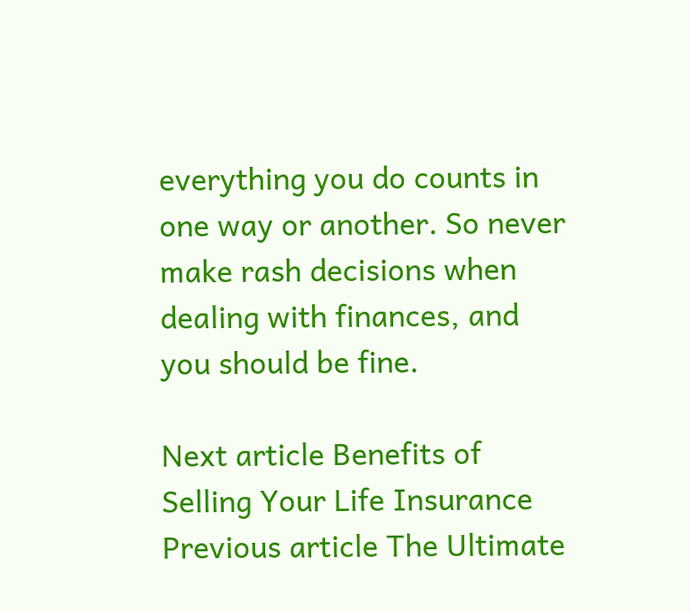everything you do counts in one way or another. So never make rash decisions when dealing with finances, and you should be fine.

Next article Benefits of Selling Your Life Insurance
Previous article The Ultimate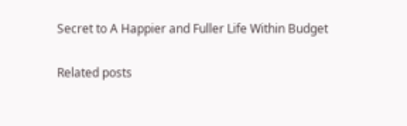Secret to A Happier and Fuller Life Within Budget

Related posts